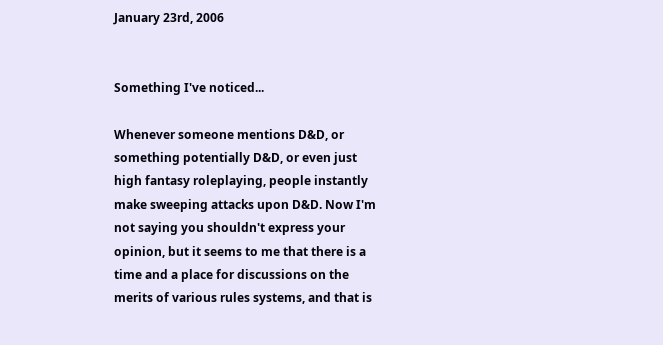January 23rd, 2006


Something I've noticed...

Whenever someone mentions D&D, or something potentially D&D, or even just high fantasy roleplaying, people instantly make sweeping attacks upon D&D. Now I'm not saying you shouldn't express your opinion, but it seems to me that there is a time and a place for discussions on the merits of various rules systems, and that is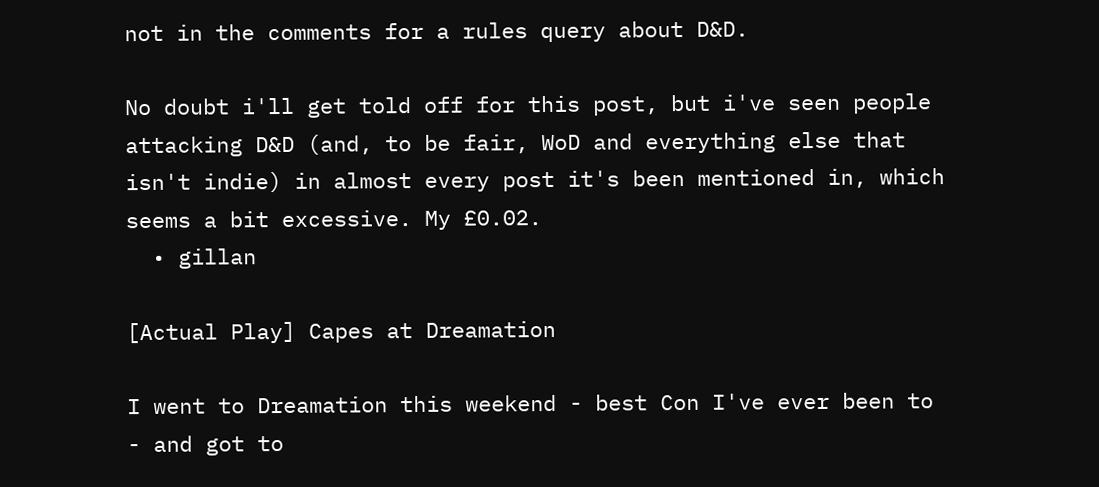not in the comments for a rules query about D&D.

No doubt i'll get told off for this post, but i've seen people attacking D&D (and, to be fair, WoD and everything else that isn't indie) in almost every post it's been mentioned in, which seems a bit excessive. My £0.02.
  • gillan

[Actual Play] Capes at Dreamation

I went to Dreamation this weekend - best Con I've ever been to - and got to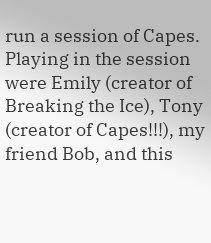run a session of Capes. Playing in the session were Emily (creator of Breaking the Ice), Tony (creator of Capes!!!), my friend Bob, and this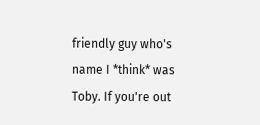friendly guy who's name I *think* was Toby. If you're out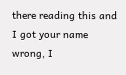there reading this and I got your name wrong, I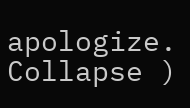apologize.
Collapse )